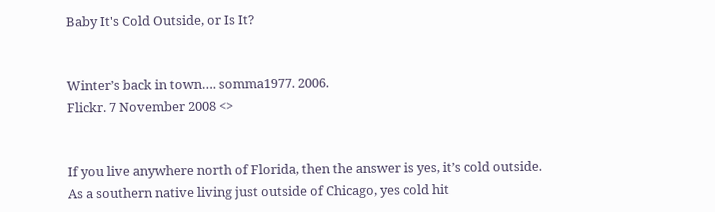Baby It's Cold Outside, or Is It?


Winter’s back in town…. somma1977. 2006.
Flickr. 7 November 2008 <>


If you live anywhere north of Florida, then the answer is yes, it’s cold outside. As a southern native living just outside of Chicago, yes cold hit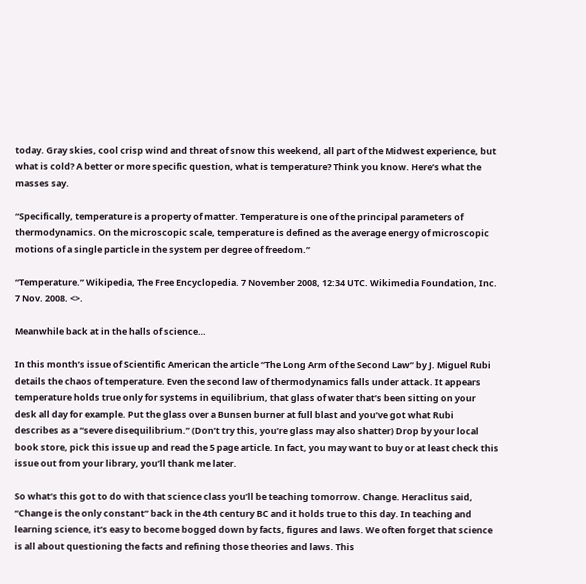today. Gray skies, cool crisp wind and threat of snow this weekend, all part of the Midwest experience, but what is cold? A better or more specific question, what is temperature? Think you know. Here’s what the masses say.

“Specifically, temperature is a property of matter. Temperature is one of the principal parameters of thermodynamics. On the microscopic scale, temperature is defined as the average energy of microscopic motions of a single particle in the system per degree of freedom.”

“Temperature.” Wikipedia, The Free Encyclopedia. 7 November 2008, 12:34 UTC. Wikimedia Foundation, Inc. 7 Nov. 2008. <>.

Meanwhile back at in the halls of science…

In this month’s issue of Scientific American the article “The Long Arm of the Second Law” by J. Miguel Rubi details the chaos of temperature. Even the second law of thermodynamics falls under attack. It appears temperature holds true only for systems in equilibrium, that glass of water that’s been sitting on your desk all day for example. Put the glass over a Bunsen burner at full blast and you’ve got what Rubi describes as a “severe disequilibrium.” (Don’t try this, you’re glass may also shatter) Drop by your local book store, pick this issue up and read the 5 page article. In fact, you may want to buy or at least check this issue out from your library, you’ll thank me later.

So what’s this got to do with that science class you’ll be teaching tomorrow. Change. Heraclitus said, “Change is the only constant” back in the 4th century BC and it holds true to this day. In teaching and learning science, it’s easy to become bogged down by facts, figures and laws. We often forget that science is all about questioning the facts and refining those theories and laws. This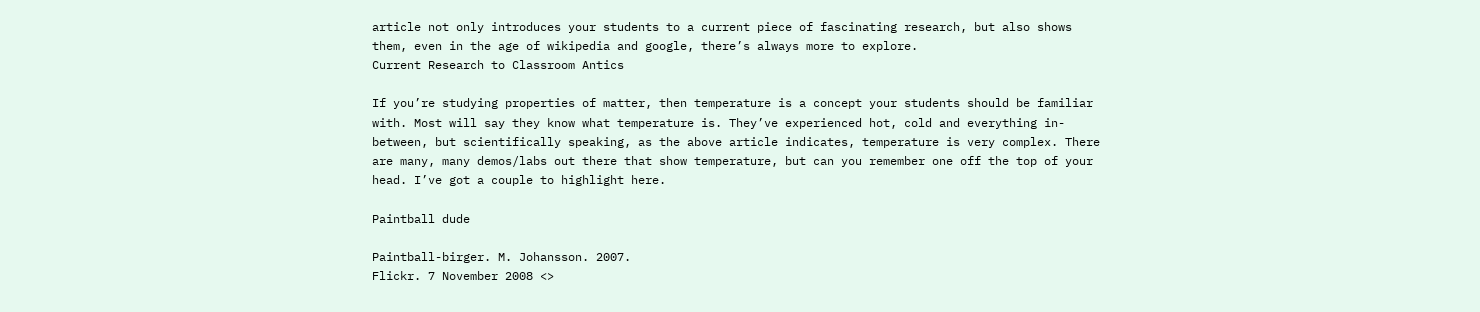article not only introduces your students to a current piece of fascinating research, but also shows them, even in the age of wikipedia and google, there’s always more to explore.
Current Research to Classroom Antics

If you’re studying properties of matter, then temperature is a concept your students should be familiar with. Most will say they know what temperature is. They’ve experienced hot, cold and everything in-between, but scientifically speaking, as the above article indicates, temperature is very complex. There are many, many demos/labs out there that show temperature, but can you remember one off the top of your head. I’ve got a couple to highlight here.

Paintball dude

Paintball-birger. M. Johansson. 2007.
Flickr. 7 November 2008 <>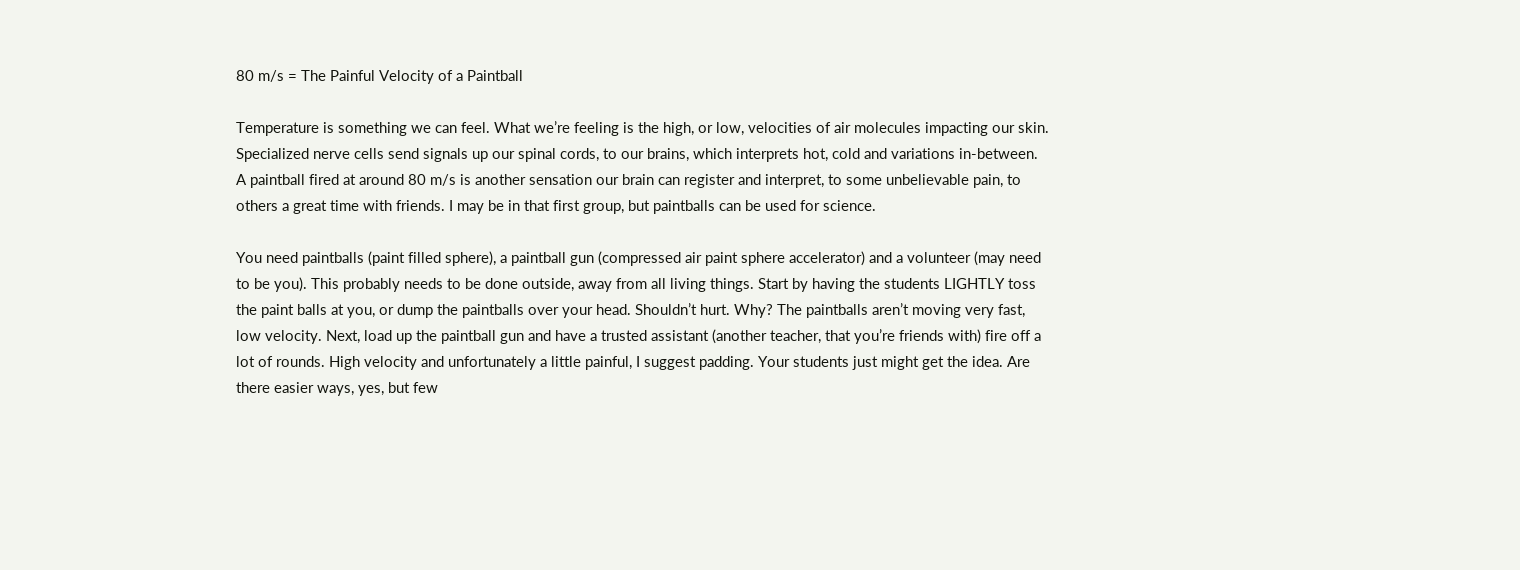80 m/s = The Painful Velocity of a Paintball

Temperature is something we can feel. What we’re feeling is the high, or low, velocities of air molecules impacting our skin. Specialized nerve cells send signals up our spinal cords, to our brains, which interprets hot, cold and variations in-between. A paintball fired at around 80 m/s is another sensation our brain can register and interpret, to some unbelievable pain, to others a great time with friends. I may be in that first group, but paintballs can be used for science.

You need paintballs (paint filled sphere), a paintball gun (compressed air paint sphere accelerator) and a volunteer (may need to be you). This probably needs to be done outside, away from all living things. Start by having the students LIGHTLY toss the paint balls at you, or dump the paintballs over your head. Shouldn’t hurt. Why? The paintballs aren’t moving very fast, low velocity. Next, load up the paintball gun and have a trusted assistant (another teacher, that you’re friends with) fire off a lot of rounds. High velocity and unfortunately a little painful, I suggest padding. Your students just might get the idea. Are there easier ways, yes, but few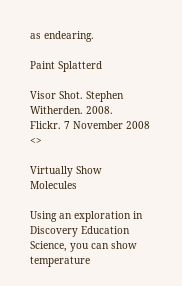as endearing.

Paint Splatterd

Visor Shot. Stephen Witherden. 2008.
Flickr. 7 November 2008 <>

Virtually Show Molecules

Using an exploration in Discovery Education Science, you can show temperature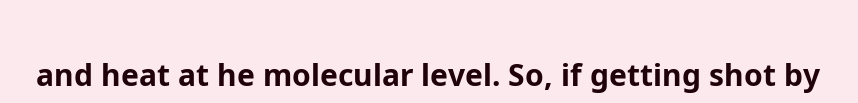and heat at he molecular level. So, if getting shot by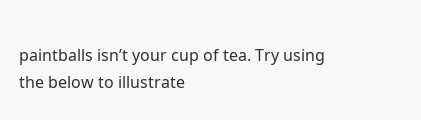paintballs isn’t your cup of tea. Try using the below to illustrate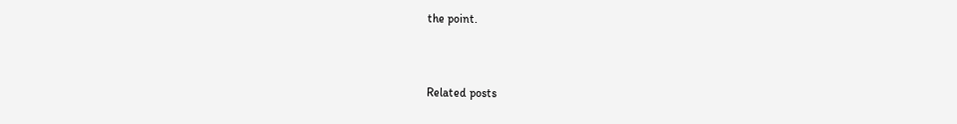the point.


Related posts